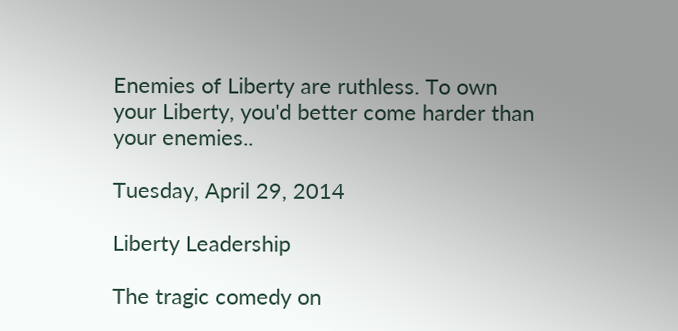Enemies of Liberty are ruthless. To own your Liberty, you'd better come harder than your enemies..

Tuesday, April 29, 2014

Liberty Leadership

The tragic comedy on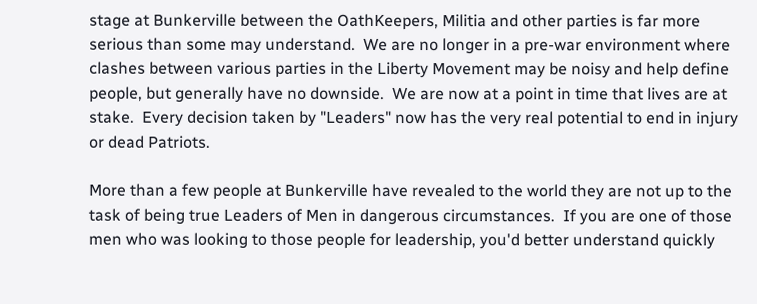stage at Bunkerville between the OathKeepers, Militia and other parties is far more serious than some may understand.  We are no longer in a pre-war environment where clashes between various parties in the Liberty Movement may be noisy and help define people, but generally have no downside.  We are now at a point in time that lives are at stake.  Every decision taken by "Leaders" now has the very real potential to end in injury or dead Patriots.

More than a few people at Bunkerville have revealed to the world they are not up to the task of being true Leaders of Men in dangerous circumstances.  If you are one of those men who was looking to those people for leadership, you'd better understand quickly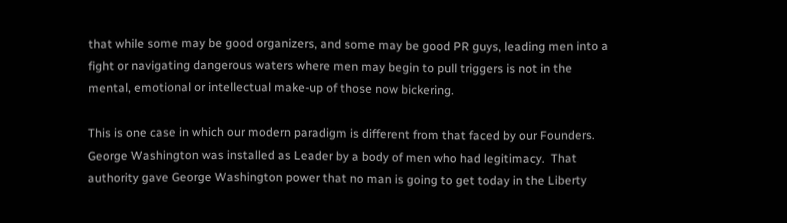that while some may be good organizers, and some may be good PR guys, leading men into a fight or navigating dangerous waters where men may begin to pull triggers is not in the mental, emotional or intellectual make-up of those now bickering.

This is one case in which our modern paradigm is different from that faced by our Founders.  George Washington was installed as Leader by a body of men who had legitimacy.  That authority gave George Washington power that no man is going to get today in the Liberty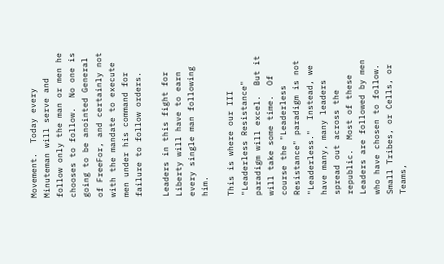Movement.  Today every Minuteman will serve and follow only the man or men he chooses to follow.  No one is going to be anointed General of FreeFor, and certainly not with the mandate to execute men under his command for failure to follow orders.

Leaders in this fight for Liberty will have to earn every single man following him.

This is where our III "Leaderless Resistance" paradigm will excel.  But it will take some time.  Of course the "Leaderless Resistance" paradigm is not "Leaderless."  Instead, we have many, many leaders spread out across the republic.  Most of these Leaders are followed by men who have chosen to follow.  Small Tribes, or Cells, or Teams,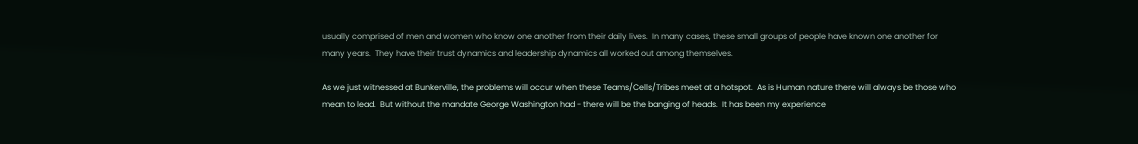usually comprised of men and women who know one another from their daily lives.  In many cases, these small groups of people have known one another for many years.  They have their trust dynamics and leadership dynamics all worked out among themselves.

As we just witnessed at Bunkerville, the problems will occur when these Teams/Cells/Tribes meet at a hotspot.  As is Human nature there will always be those who mean to lead.  But without the mandate George Washington had - there will be the banging of heads.  It has been my experience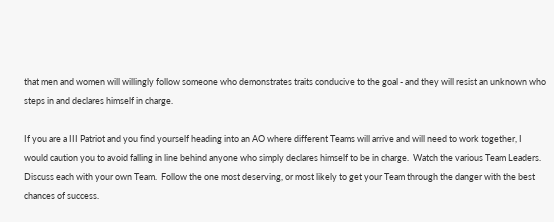that men and women will willingly follow someone who demonstrates traits conducive to the goal - and they will resist an unknown who steps in and declares himself in charge.

If you are a III Patriot and you find yourself heading into an AO where different Teams will arrive and will need to work together, I would caution you to avoid falling in line behind anyone who simply declares himself to be in charge.  Watch the various Team Leaders.  Discuss each with your own Team.  Follow the one most deserving, or most likely to get your Team through the danger with the best chances of success.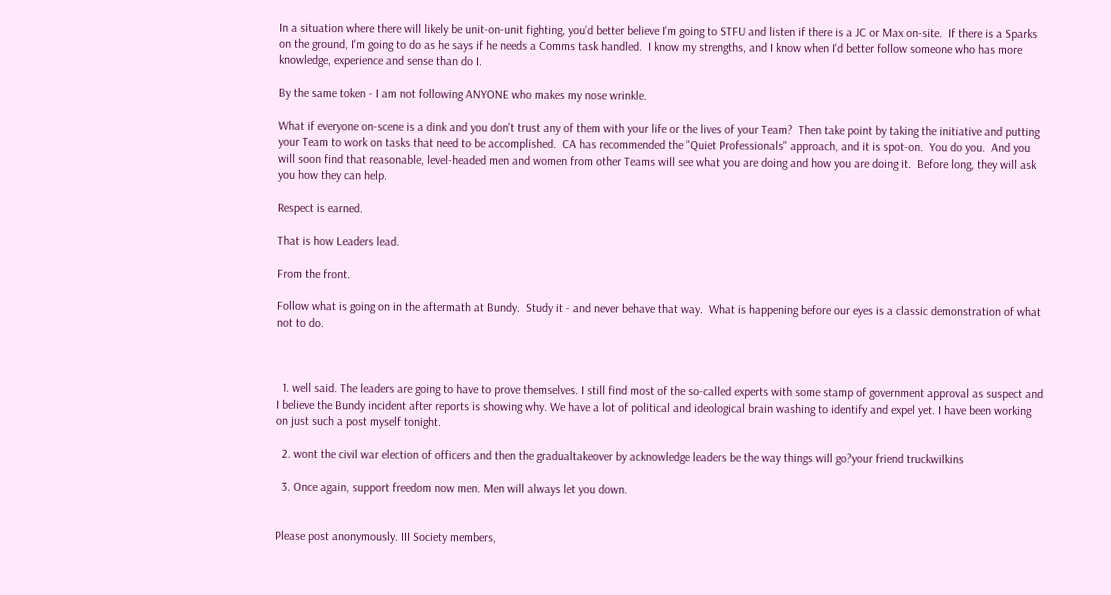In a situation where there will likely be unit-on-unit fighting, you'd better believe I'm going to STFU and listen if there is a JC or Max on-site.  If there is a Sparks on the ground, I'm going to do as he says if he needs a Comms task handled.  I know my strengths, and I know when I'd better follow someone who has more knowledge, experience and sense than do I.

By the same token - I am not following ANYONE who makes my nose wrinkle.

What if everyone on-scene is a dink and you don't trust any of them with your life or the lives of your Team?  Then take point by taking the initiative and putting your Team to work on tasks that need to be accomplished.  CA has recommended the "Quiet Professionals" approach, and it is spot-on.  You do you.  And you will soon find that reasonable, level-headed men and women from other Teams will see what you are doing and how you are doing it.  Before long, they will ask you how they can help.

Respect is earned.

That is how Leaders lead.

From the front.

Follow what is going on in the aftermath at Bundy.  Study it - and never behave that way.  What is happening before our eyes is a classic demonstration of what not to do.



  1. well said. The leaders are going to have to prove themselves. I still find most of the so-called experts with some stamp of government approval as suspect and I believe the Bundy incident after reports is showing why. We have a lot of political and ideological brain washing to identify and expel yet. I have been working on just such a post myself tonight.

  2. wont the civil war election of officers and then the gradualtakeover by acknowledge leaders be the way things will go?your friend truckwilkins

  3. Once again, support freedom now men. Men will always let you down.


Please post anonymously. III Society members,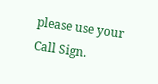please use your Call Sign.